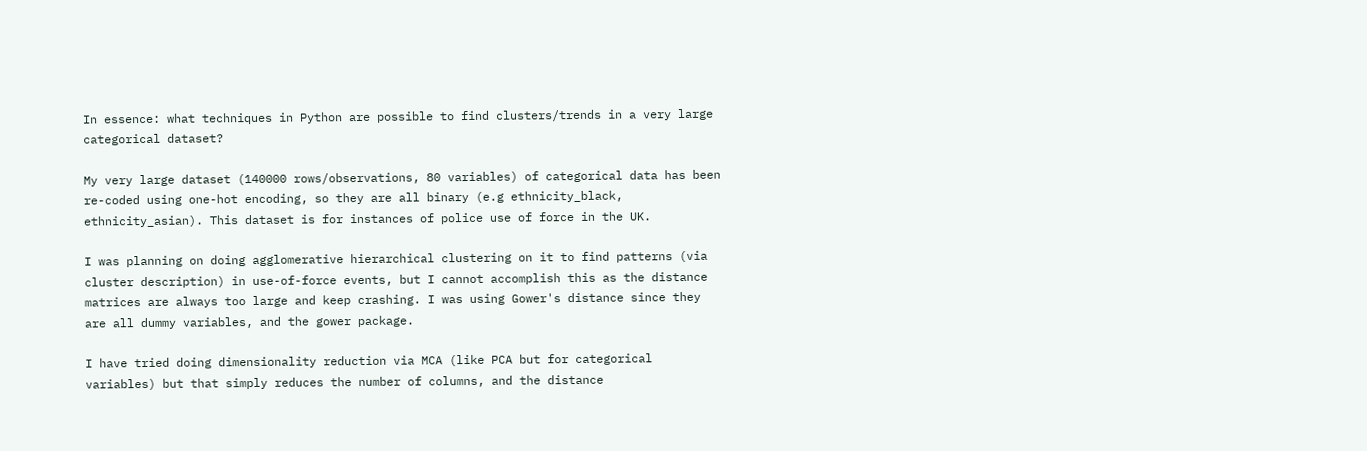In essence: what techniques in Python are possible to find clusters/trends in a very large categorical dataset?

My very large dataset (140000 rows/observations, 80 variables) of categorical data has been re-coded using one-hot encoding, so they are all binary (e.g ethnicity_black, ethnicity_asian). This dataset is for instances of police use of force in the UK.

I was planning on doing agglomerative hierarchical clustering on it to find patterns (via cluster description) in use-of-force events, but I cannot accomplish this as the distance matrices are always too large and keep crashing. I was using Gower's distance since they are all dummy variables, and the gower package.

I have tried doing dimensionality reduction via MCA (like PCA but for categorical variables) but that simply reduces the number of columns, and the distance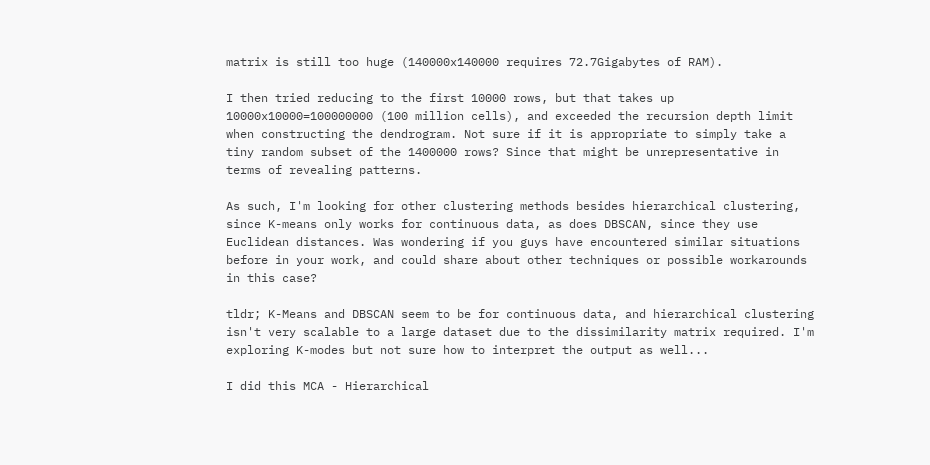matrix is still too huge (140000x140000 requires 72.7Gigabytes of RAM).

I then tried reducing to the first 10000 rows, but that takes up 10000x10000=100000000 (100 million cells), and exceeded the recursion depth limit when constructing the dendrogram. Not sure if it is appropriate to simply take a tiny random subset of the 1400000 rows? Since that might be unrepresentative in terms of revealing patterns.

As such, I'm looking for other clustering methods besides hierarchical clustering, since K-means only works for continuous data, as does DBSCAN, since they use Euclidean distances. Was wondering if you guys have encountered similar situations before in your work, and could share about other techniques or possible workarounds in this case?

tldr; K-Means and DBSCAN seem to be for continuous data, and hierarchical clustering isn't very scalable to a large dataset due to the dissimilarity matrix required. I'm exploring K-modes but not sure how to interpret the output as well...

I did this MCA - Hierarchical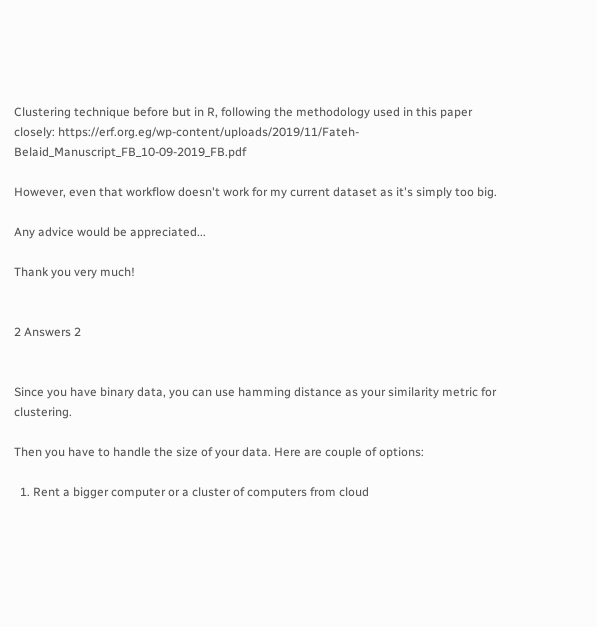Clustering technique before but in R, following the methodology used in this paper closely: https://erf.org.eg/wp-content/uploads/2019/11/Fateh-Belaid_Manuscript_FB_10-09-2019_FB.pdf

However, even that workflow doesn't work for my current dataset as it's simply too big.

Any advice would be appreciated...

Thank you very much!


2 Answers 2


Since you have binary data, you can use hamming distance as your similarity metric for clustering.

Then you have to handle the size of your data. Here are couple of options:

  1. Rent a bigger computer or a cluster of computers from cloud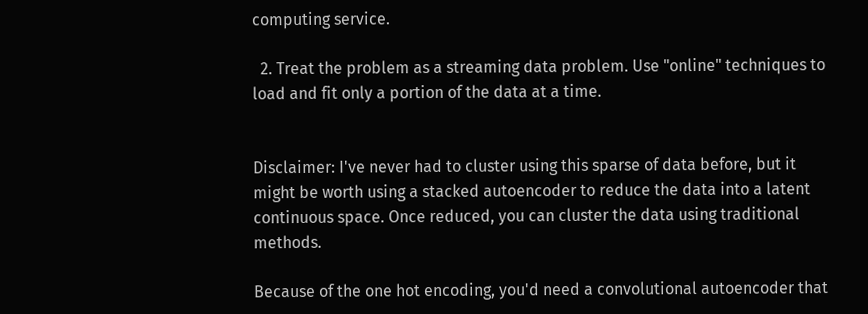computing service.

  2. Treat the problem as a streaming data problem. Use "online" techniques to load and fit only a portion of the data at a time.


Disclaimer: I've never had to cluster using this sparse of data before, but it might be worth using a stacked autoencoder to reduce the data into a latent continuous space. Once reduced, you can cluster the data using traditional methods.

Because of the one hot encoding, you'd need a convolutional autoencoder that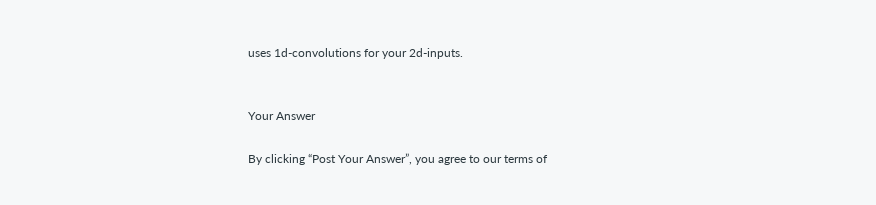uses 1d-convolutions for your 2d-inputs.


Your Answer

By clicking “Post Your Answer”, you agree to our terms of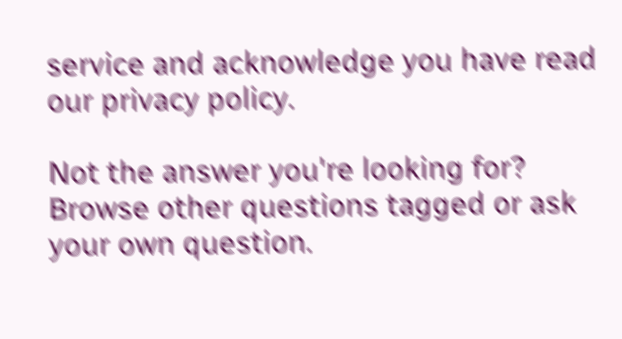service and acknowledge you have read our privacy policy.

Not the answer you're looking for? Browse other questions tagged or ask your own question.